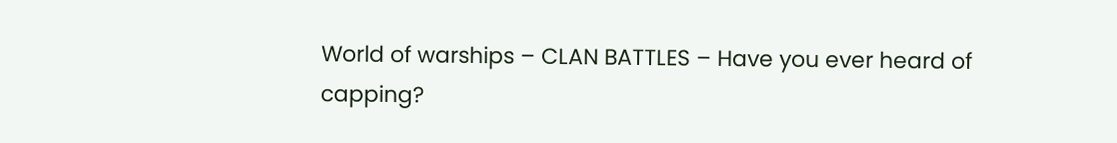World of warships – CLAN BATTLES – Have you ever heard of capping?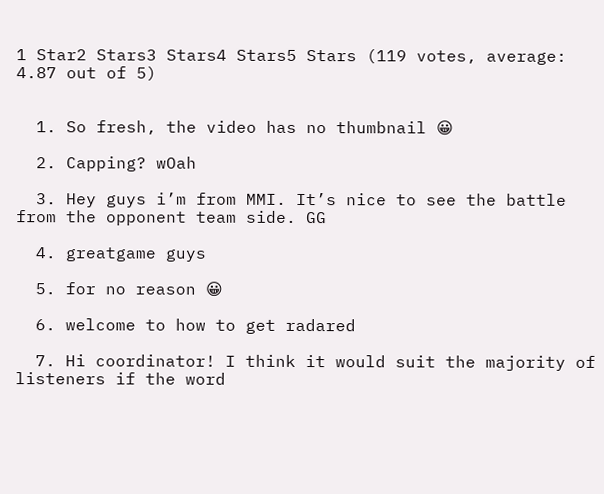1 Star2 Stars3 Stars4 Stars5 Stars (119 votes, average: 4.87 out of 5)


  1. So fresh, the video has no thumbnail 😀

  2. Capping? wOah

  3. Hey guys i’m from MMI. It’s nice to see the battle from the opponent team side. GG

  4. greatgame guys

  5. for no reason 😀

  6. welcome to how to get radared

  7. Hi coordinator! I think it would suit the majority of listeners if the word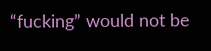“fucking” would not be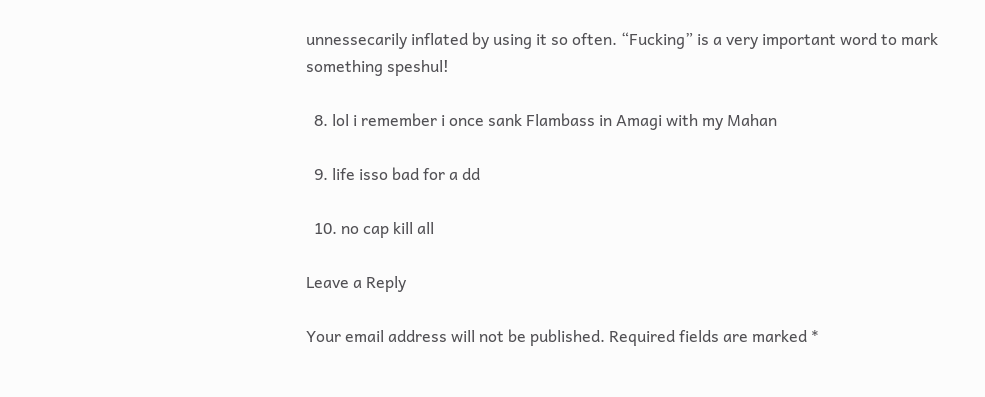unnessecarily inflated by using it so often. “Fucking” is a very important word to mark something speshul!

  8. lol i remember i once sank Flambass in Amagi with my Mahan

  9. life isso bad for a dd

  10. no cap kill all

Leave a Reply

Your email address will not be published. Required fields are marked *